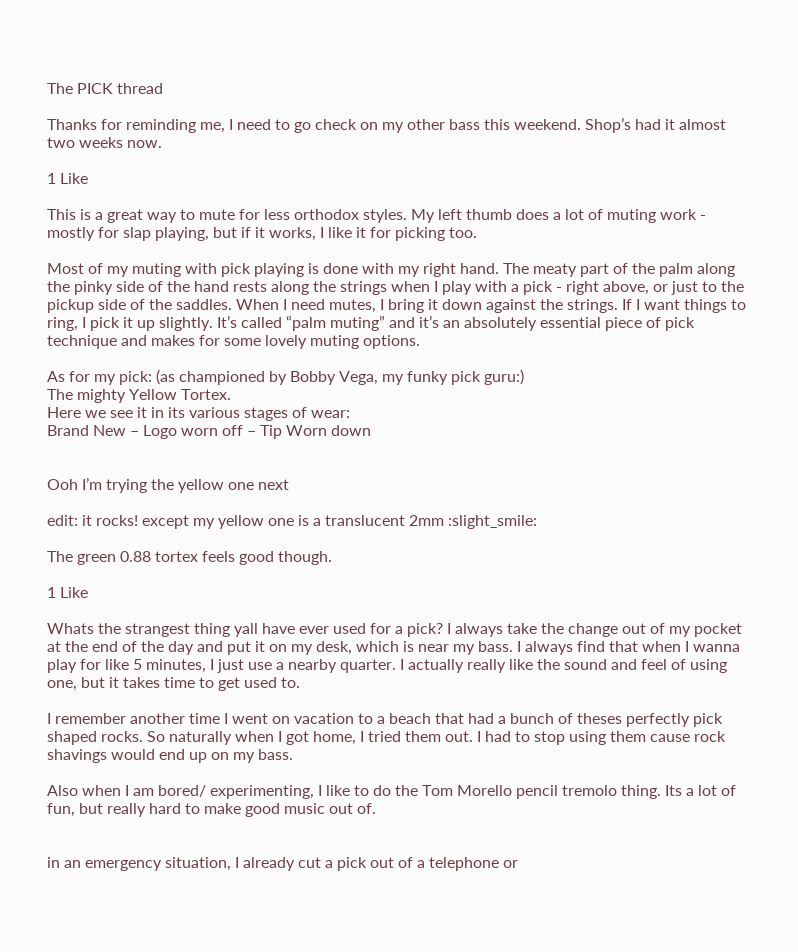The PICK thread

Thanks for reminding me, I need to go check on my other bass this weekend. Shop’s had it almost two weeks now.

1 Like

This is a great way to mute for less orthodox styles. My left thumb does a lot of muting work - mostly for slap playing, but if it works, I like it for picking too.

Most of my muting with pick playing is done with my right hand. The meaty part of the palm along the pinky side of the hand rests along the strings when I play with a pick - right above, or just to the pickup side of the saddles. When I need mutes, I bring it down against the strings. If I want things to ring, I pick it up slightly. It’s called “palm muting” and it’s an absolutely essential piece of pick technique and makes for some lovely muting options.

As for my pick: (as championed by Bobby Vega, my funky pick guru:)
The mighty Yellow Tortex.
Here we see it in its various stages of wear:
Brand New – Logo worn off – Tip Worn down


Ooh I’m trying the yellow one next

edit: it rocks! except my yellow one is a translucent 2mm :slight_smile:

The green 0.88 tortex feels good though.

1 Like

Whats the strangest thing yall have ever used for a pick? I always take the change out of my pocket at the end of the day and put it on my desk, which is near my bass. I always find that when I wanna play for like 5 minutes, I just use a nearby quarter. I actually really like the sound and feel of using one, but it takes time to get used to.

I remember another time I went on vacation to a beach that had a bunch of theses perfectly pick shaped rocks. So naturally when I got home, I tried them out. I had to stop using them cause rock shavings would end up on my bass.

Also when I am bored/ experimenting, I like to do the Tom Morello pencil tremolo thing. Its a lot of fun, but really hard to make good music out of.


in an emergency situation, I already cut a pick out of a telephone or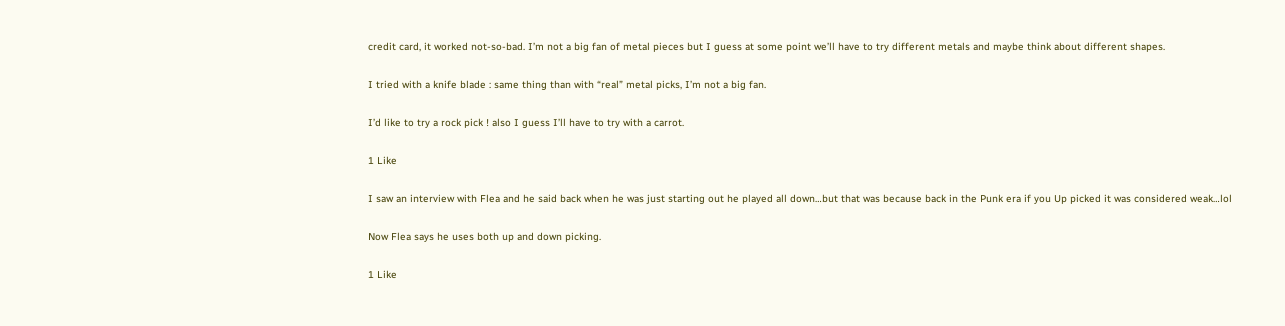credit card, it worked not-so-bad. I’m not a big fan of metal pieces but I guess at some point we’ll have to try different metals and maybe think about different shapes.

I tried with a knife blade : same thing than with “real” metal picks, I’m not a big fan.

I’d like to try a rock pick ! also I guess I’ll have to try with a carrot.

1 Like

I saw an interview with Flea and he said back when he was just starting out he played all down…but that was because back in the Punk era if you Up picked it was considered weak…lol

Now Flea says he uses both up and down picking.

1 Like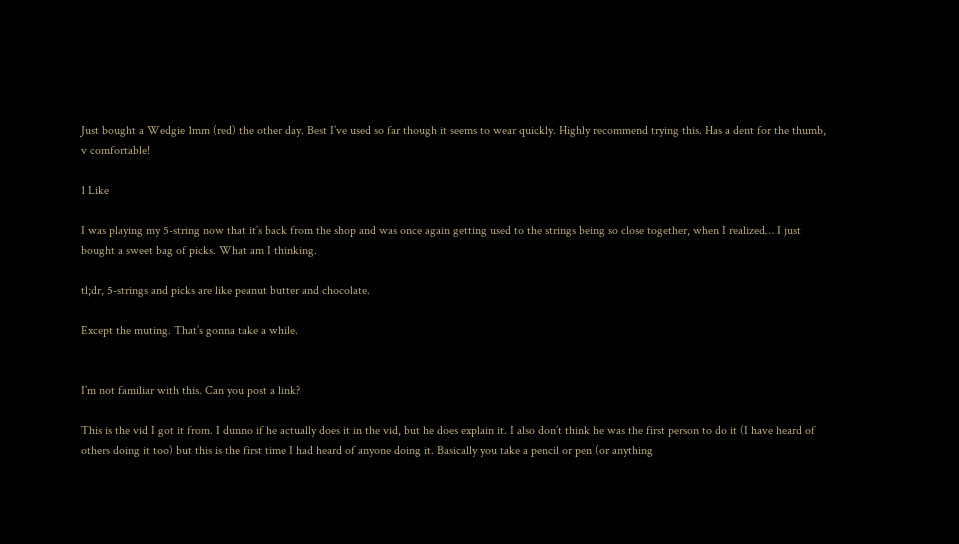Just bought a Wedgie 1mm (red) the other day. Best I’ve used so far though it seems to wear quickly. Highly recommend trying this. Has a dent for the thumb, v comfortable!

1 Like

I was playing my 5-string now that it’s back from the shop and was once again getting used to the strings being so close together, when I realized… I just bought a sweet bag of picks. What am I thinking.

tl;dr, 5-strings and picks are like peanut butter and chocolate.

Except the muting. That’s gonna take a while.


I’m not familiar with this. Can you post a link?

This is the vid I got it from. I dunno if he actually does it in the vid, but he does explain it. I also don’t think he was the first person to do it (I have heard of others doing it too) but this is the first time I had heard of anyone doing it. Basically you take a pencil or pen (or anything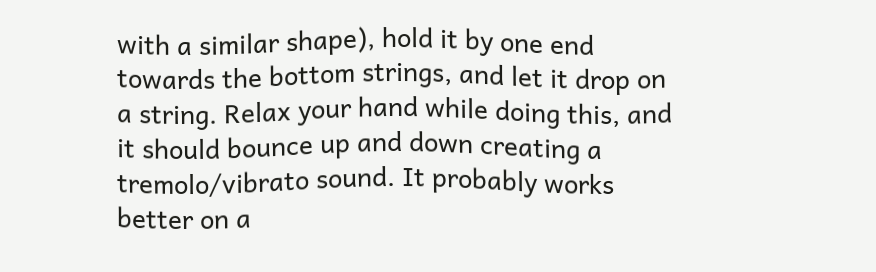with a similar shape), hold it by one end towards the bottom strings, and let it drop on a string. Relax your hand while doing this, and it should bounce up and down creating a tremolo/vibrato sound. It probably works better on a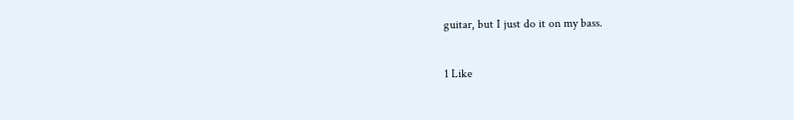guitar, but I just do it on my bass.

1 Like